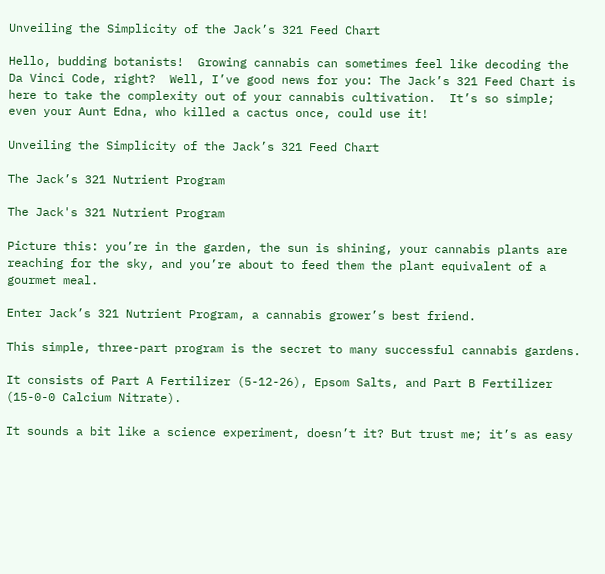Unveiling the Simplicity of the Jack’s 321 Feed Chart

Hello, budding botanists!  Growing cannabis can sometimes feel like decoding the Da Vinci Code, right?  Well, I’ve good news for you: The Jack’s 321 Feed Chart is here to take the complexity out of your cannabis cultivation.  It’s so simple; even your Aunt Edna, who killed a cactus once, could use it!

Unveiling the Simplicity of the Jack’s 321 Feed Chart

The Jack’s 321 Nutrient Program

The Jack's 321 Nutrient Program

Picture this: you’re in the garden, the sun is shining, your cannabis plants are reaching for the sky, and you’re about to feed them the plant equivalent of a gourmet meal.

Enter Jack’s 321 Nutrient Program, a cannabis grower’s best friend.

This simple, three-part program is the secret to many successful cannabis gardens.

It consists of Part A Fertilizer (5-12-26), Epsom Salts, and Part B Fertilizer (15-0-0 Calcium Nitrate).

It sounds a bit like a science experiment, doesn’t it? But trust me; it’s as easy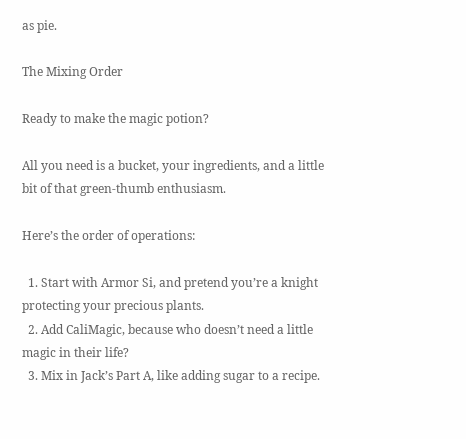as pie.

The Mixing Order

Ready to make the magic potion?

All you need is a bucket, your ingredients, and a little bit of that green-thumb enthusiasm.

Here’s the order of operations:

  1. Start with Armor Si, and pretend you’re a knight protecting your precious plants.
  2. Add CaliMagic, because who doesn’t need a little magic in their life?
  3. Mix in Jack’s Part A, like adding sugar to a recipe.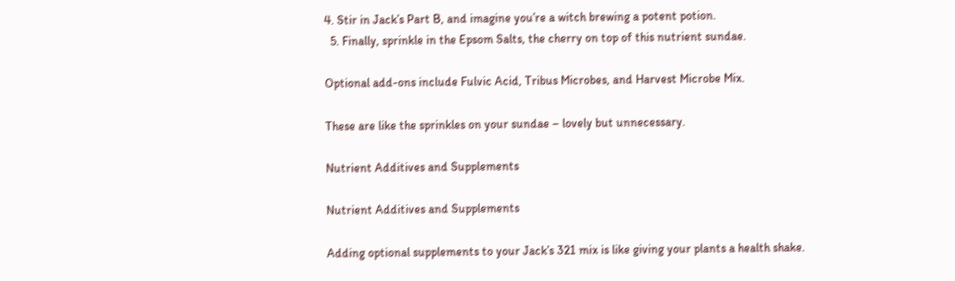4. Stir in Jack’s Part B, and imagine you’re a witch brewing a potent potion.
  5. Finally, sprinkle in the Epsom Salts, the cherry on top of this nutrient sundae.

Optional add-ons include Fulvic Acid, Tribus Microbes, and Harvest Microbe Mix.

These are like the sprinkles on your sundae – lovely but unnecessary.

Nutrient Additives and Supplements

Nutrient Additives and Supplements

Adding optional supplements to your Jack’s 321 mix is like giving your plants a health shake.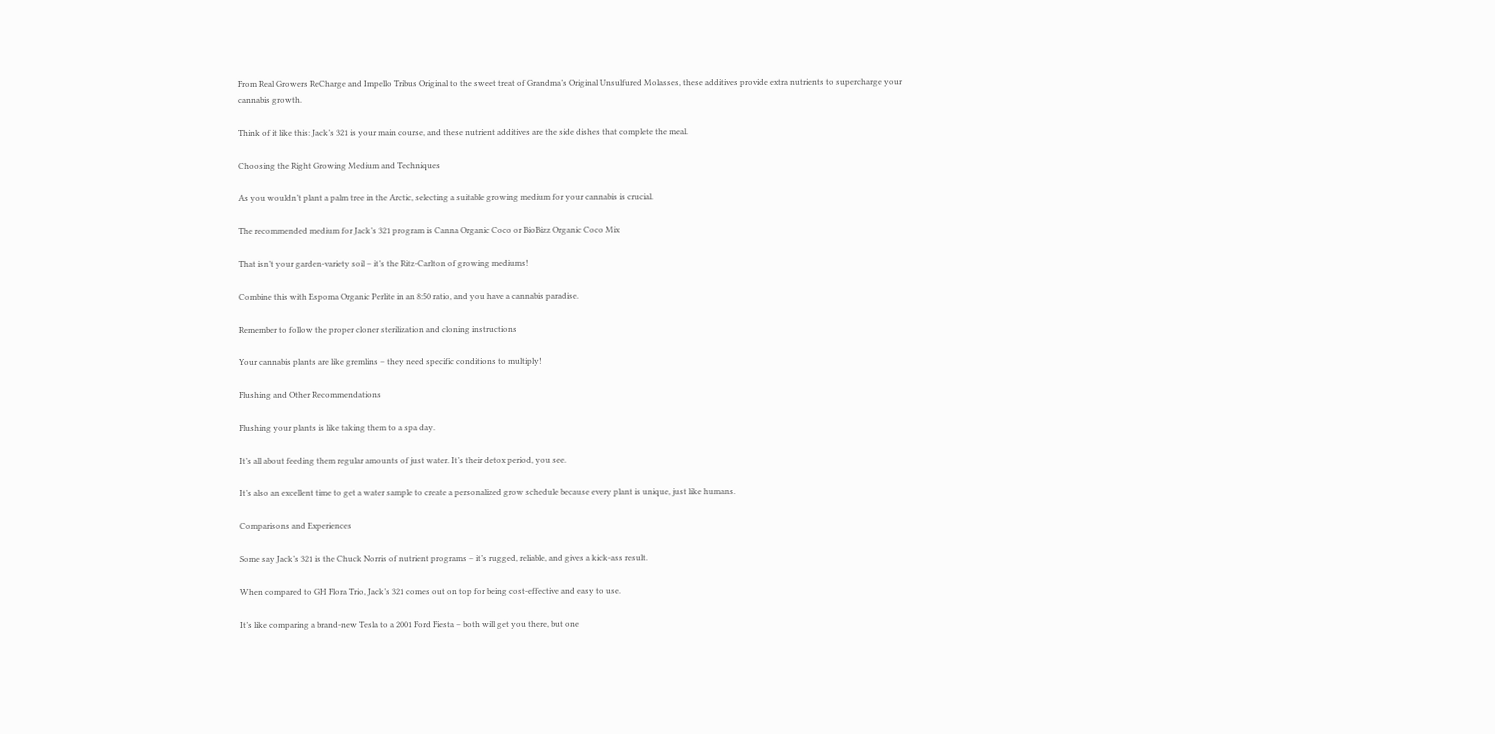From Real Growers ReCharge and Impello Tribus Original to the sweet treat of Grandma’s Original Unsulfured Molasses, these additives provide extra nutrients to supercharge your cannabis growth.

Think of it like this: Jack’s 321 is your main course, and these nutrient additives are the side dishes that complete the meal.

Choosing the Right Growing Medium and Techniques

As you wouldn’t plant a palm tree in the Arctic, selecting a suitable growing medium for your cannabis is crucial.

The recommended medium for Jack’s 321 program is Canna Organic Coco or BioBizz Organic Coco Mix

That isn’t your garden-variety soil – it’s the Ritz-Carlton of growing mediums!

Combine this with Espoma Organic Perlite in an 8:50 ratio, and you have a cannabis paradise.

Remember to follow the proper cloner sterilization and cloning instructions

Your cannabis plants are like gremlins – they need specific conditions to multiply!

Flushing and Other Recommendations

Flushing your plants is like taking them to a spa day.

It’s all about feeding them regular amounts of just water. It’s their detox period, you see.

It’s also an excellent time to get a water sample to create a personalized grow schedule because every plant is unique, just like humans.

Comparisons and Experiences

Some say Jack’s 321 is the Chuck Norris of nutrient programs – it’s rugged, reliable, and gives a kick-ass result.

When compared to GH Flora Trio, Jack’s 321 comes out on top for being cost-effective and easy to use.

It’s like comparing a brand-new Tesla to a 2001 Ford Fiesta – both will get you there, but one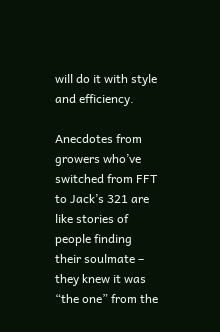will do it with style and efficiency.

Anecdotes from growers who’ve switched from FFT to Jack’s 321 are like stories of people finding their soulmate – they knew it was “the one” from the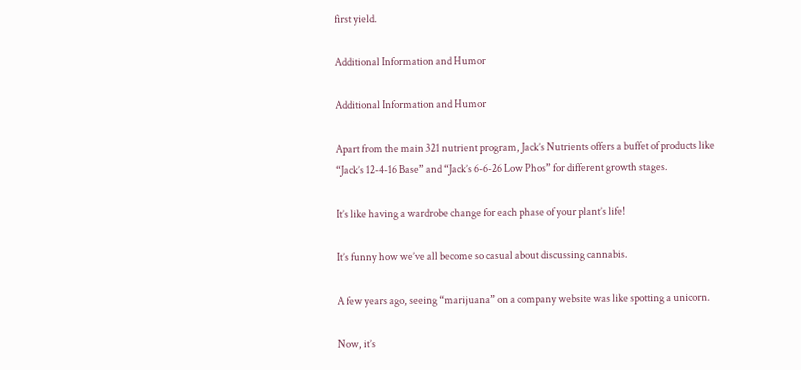first yield.

Additional Information and Humor

Additional Information and Humor

Apart from the main 321 nutrient program, Jack’s Nutrients offers a buffet of products like “Jack’s 12-4-16 Base” and “Jack’s 6-6-26 Low Phos” for different growth stages.

It’s like having a wardrobe change for each phase of your plant’s life!

It’s funny how we’ve all become so casual about discussing cannabis.

A few years ago, seeing “marijuana” on a company website was like spotting a unicorn.

Now, it’s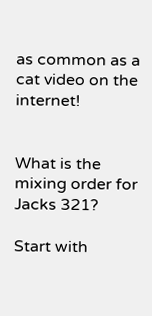as common as a cat video on the internet!


What is the mixing order for Jacks 321?

Start with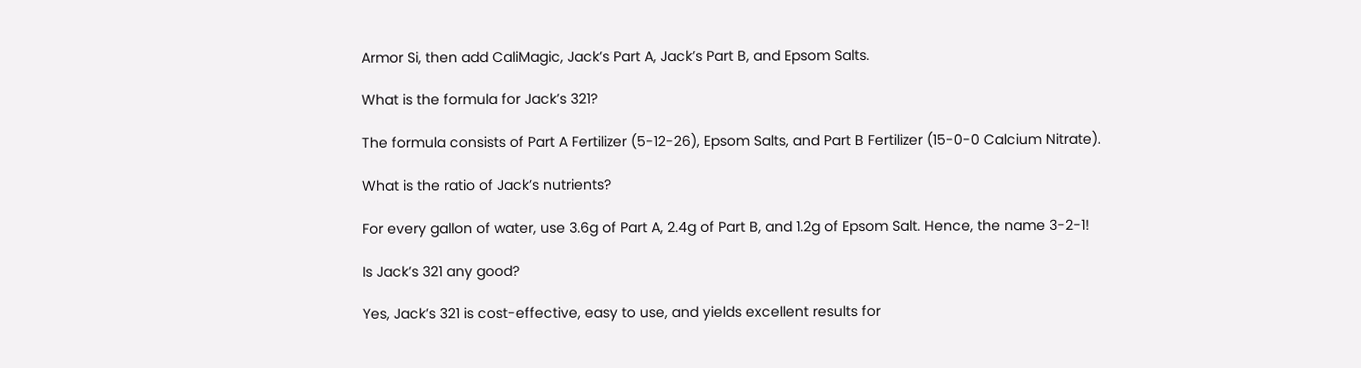Armor Si, then add CaliMagic, Jack’s Part A, Jack’s Part B, and Epsom Salts.

What is the formula for Jack’s 321?

The formula consists of Part A Fertilizer (5-12-26), Epsom Salts, and Part B Fertilizer (15-0-0 Calcium Nitrate).

What is the ratio of Jack’s nutrients?

For every gallon of water, use 3.6g of Part A, 2.4g of Part B, and 1.2g of Epsom Salt. Hence, the name 3-2-1!

Is Jack’s 321 any good?

Yes, Jack’s 321 is cost-effective, easy to use, and yields excellent results for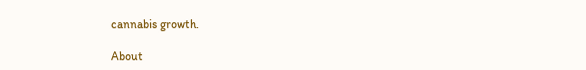cannabis growth.

About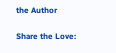the Author

Share the Love: